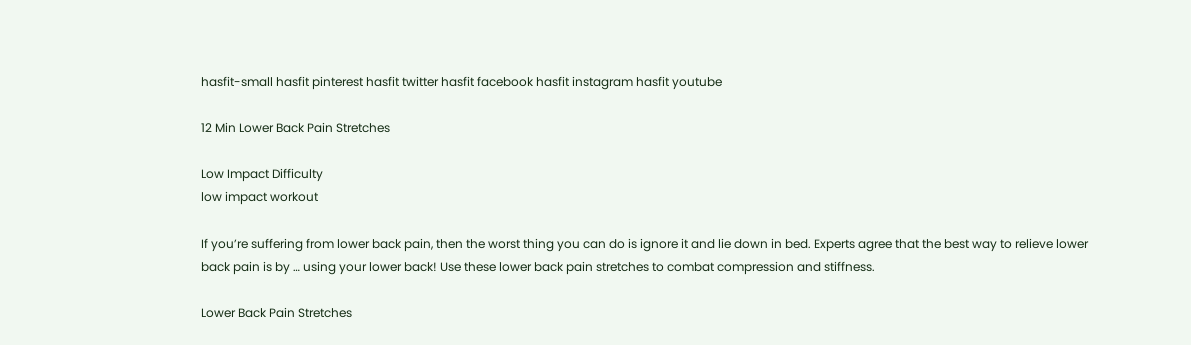hasfit-small hasfit pinterest hasfit twitter hasfit facebook hasfit instagram hasfit youtube

12 Min Lower Back Pain Stretches

Low Impact Difficulty
low impact workout

If you’re suffering from lower back pain, then the worst thing you can do is ignore it and lie down in bed. Experts agree that the best way to relieve lower back pain is by … using your lower back! Use these lower back pain stretches to combat compression and stiffness.

Lower Back Pain Stretches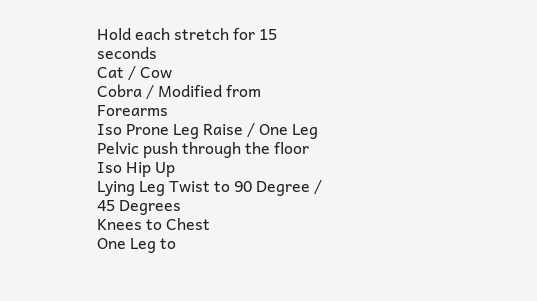Hold each stretch for 15 seconds
Cat / Cow
Cobra / Modified from Forearms
Iso Prone Leg Raise / One Leg
Pelvic push through the floor
Iso Hip Up
Lying Leg Twist to 90 Degree / 45 Degrees
Knees to Chest
One Leg to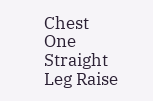Chest
One Straight Leg Raise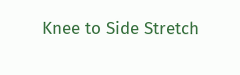Knee to Side Stretch